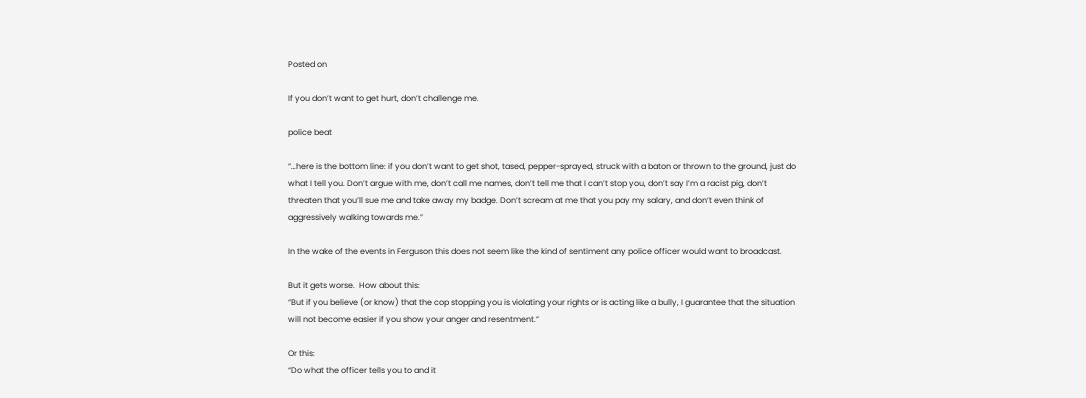Posted on

If you don’t want to get hurt, don’t challenge me.

police beat

“…here is the bottom line: if you don’t want to get shot, tased, pepper-sprayed, struck with a baton or thrown to the ground, just do what I tell you. Don’t argue with me, don’t call me names, don’t tell me that I can’t stop you, don’t say I’m a racist pig, don’t threaten that you’ll sue me and take away my badge. Don’t scream at me that you pay my salary, and don’t even think of aggressively walking towards me.”

In the wake of the events in Ferguson this does not seem like the kind of sentiment any police officer would want to broadcast.

But it gets worse.  How about this:
“But if you believe (or know) that the cop stopping you is violating your rights or is acting like a bully, I guarantee that the situation will not become easier if you show your anger and resentment.”

Or this:
“Do what the officer tells you to and it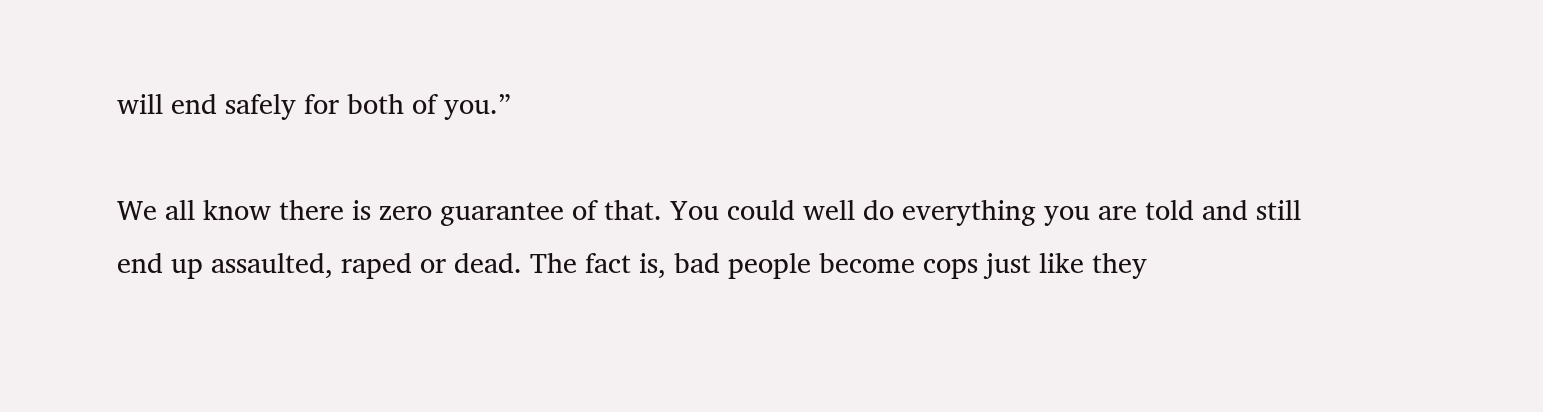will end safely for both of you.”

We all know there is zero guarantee of that. You could well do everything you are told and still end up assaulted, raped or dead. The fact is, bad people become cops just like they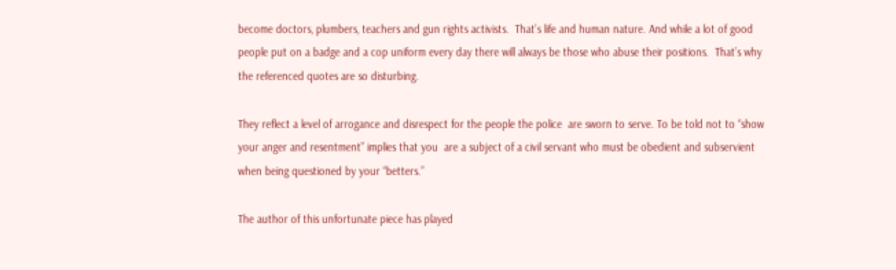become doctors, plumbers, teachers and gun rights activists.  That’s life and human nature. And while a lot of good people put on a badge and a cop uniform every day there will always be those who abuse their positions.  That’s why the referenced quotes are so disturbing.

They reflect a level of arrogance and disrespect for the people the police  are sworn to serve. To be told not to “show your anger and resentment” implies that you  are a subject of a civil servant who must be obedient and subservient when being questioned by your “betters.”

The author of this unfortunate piece has played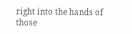right into the hands of those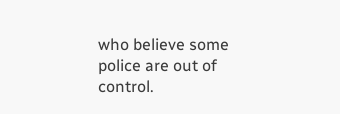who believe some police are out of control.